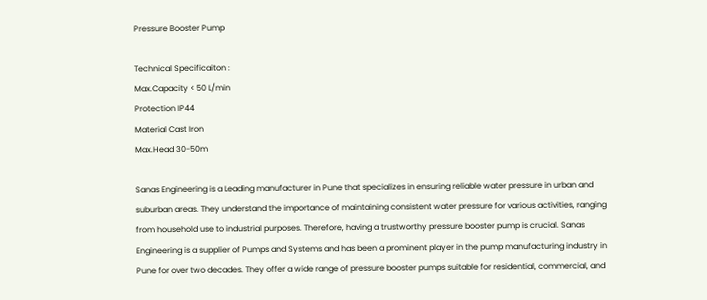Pressure Booster Pump

Technical Specificaiton :
Max.Capacity < 50 L/min
Protection IP44
Material Cast Iron
Max.Head 30-50m

Sanas Engineering is a Leading manufacturer in Pune that specializes in ensuring reliable water pressure in urban and suburban areas. They understand the importance of maintaining consistent water pressure for various activities, ranging from household use to industrial purposes. Therefore, having a trustworthy pressure booster pump is crucial. Sanas Engineering is a supplier of Pumps and Systems and has been a prominent player in the pump manufacturing industry in Pune for over two decades. They offer a wide range of pressure booster pumps suitable for residential, commercial, and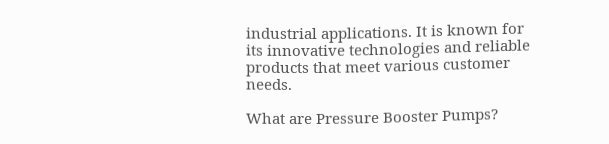industrial applications. It is known for its innovative technologies and reliable products that meet various customer needs.

What are Pressure Booster Pumps?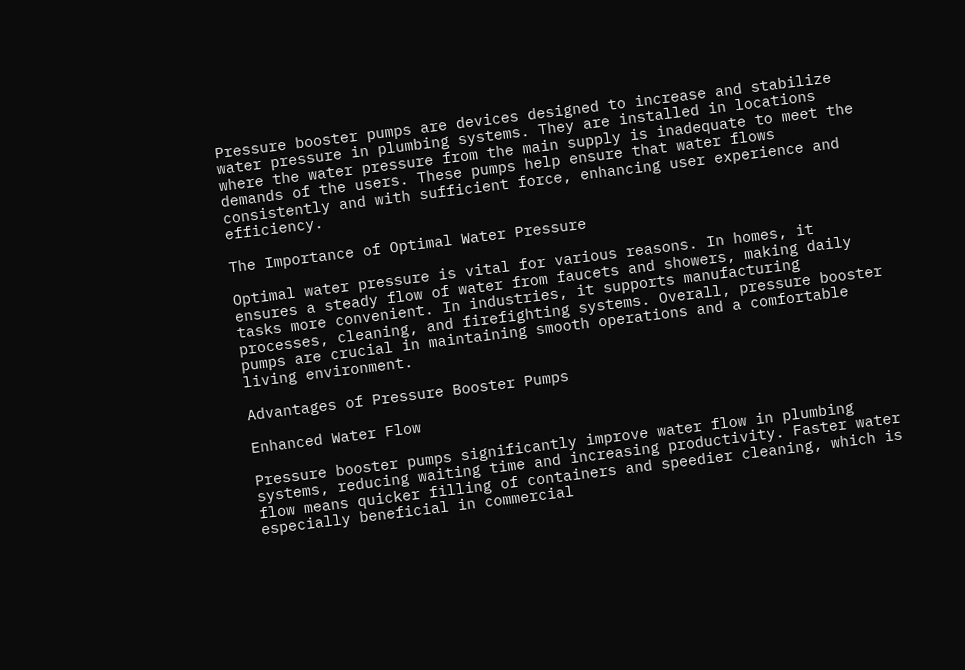Pressure booster pumps are devices designed to increase and stabilize water pressure in plumbing systems. They are installed in locations where the water pressure from the main supply is inadequate to meet the demands of the users. These pumps help ensure that water flows consistently and with sufficient force, enhancing user experience and efficiency.

The Importance of Optimal Water Pressure

Optimal water pressure is vital for various reasons. In homes, it ensures a steady flow of water from faucets and showers, making daily tasks more convenient. In industries, it supports manufacturing processes, cleaning, and firefighting systems. Overall, pressure booster pumps are crucial in maintaining smooth operations and a comfortable living environment.

Advantages of Pressure Booster Pumps

Enhanced Water Flow

Pressure booster pumps significantly improve water flow in plumbing systems, reducing waiting time and increasing productivity. Faster water flow means quicker filling of containers and speedier cleaning, which is especially beneficial in commercial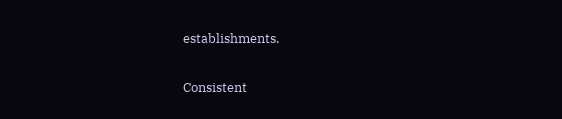establishments.

Consistent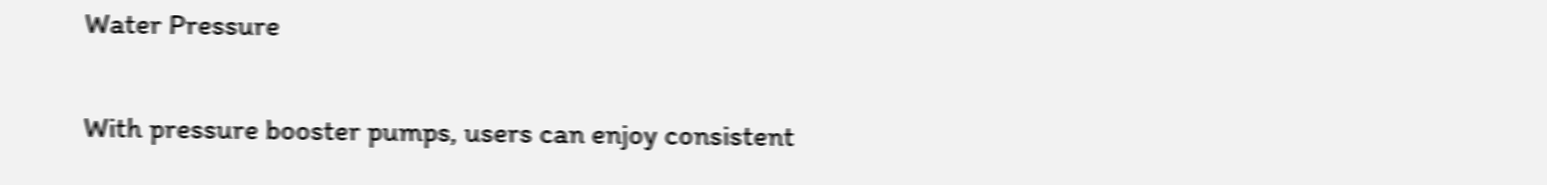Water Pressure

With pressure booster pumps, users can enjoy consistent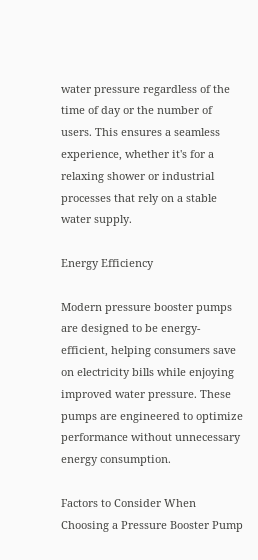water pressure regardless of the time of day or the number of users. This ensures a seamless experience, whether it's for a relaxing shower or industrial processes that rely on a stable water supply.

Energy Efficiency

Modern pressure booster pumps are designed to be energy-efficient, helping consumers save on electricity bills while enjoying improved water pressure. These pumps are engineered to optimize performance without unnecessary energy consumption.

Factors to Consider When Choosing a Pressure Booster Pump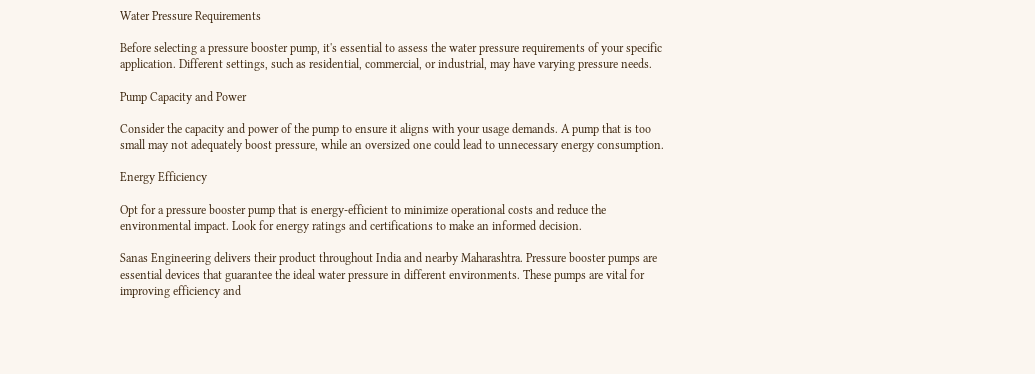Water Pressure Requirements

Before selecting a pressure booster pump, it's essential to assess the water pressure requirements of your specific application. Different settings, such as residential, commercial, or industrial, may have varying pressure needs.

Pump Capacity and Power

Consider the capacity and power of the pump to ensure it aligns with your usage demands. A pump that is too small may not adequately boost pressure, while an oversized one could lead to unnecessary energy consumption.

Energy Efficiency

Opt for a pressure booster pump that is energy-efficient to minimize operational costs and reduce the environmental impact. Look for energy ratings and certifications to make an informed decision.

Sanas Engineering delivers their product throughout India and nearby Maharashtra. Pressure booster pumps are essential devices that guarantee the ideal water pressure in different environments. These pumps are vital for improving efficiency and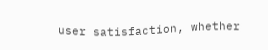user satisfaction, whether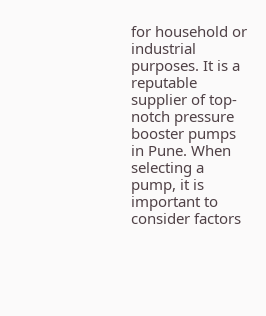for household or industrial purposes. It is a reputable supplier of top-notch pressure booster pumps in Pune. When selecting a pump, it is important to consider factors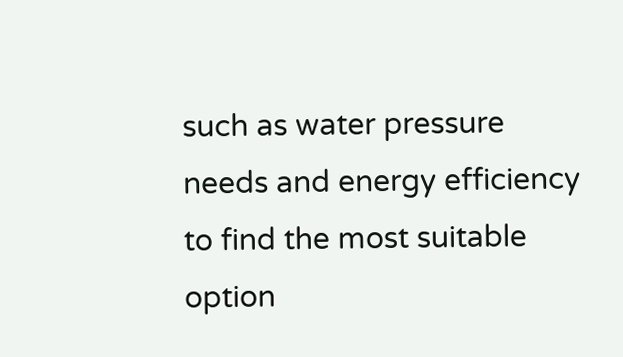such as water pressure needs and energy efficiency to find the most suitable option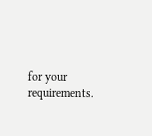for your requirements.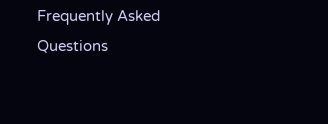Frequently Asked Questions